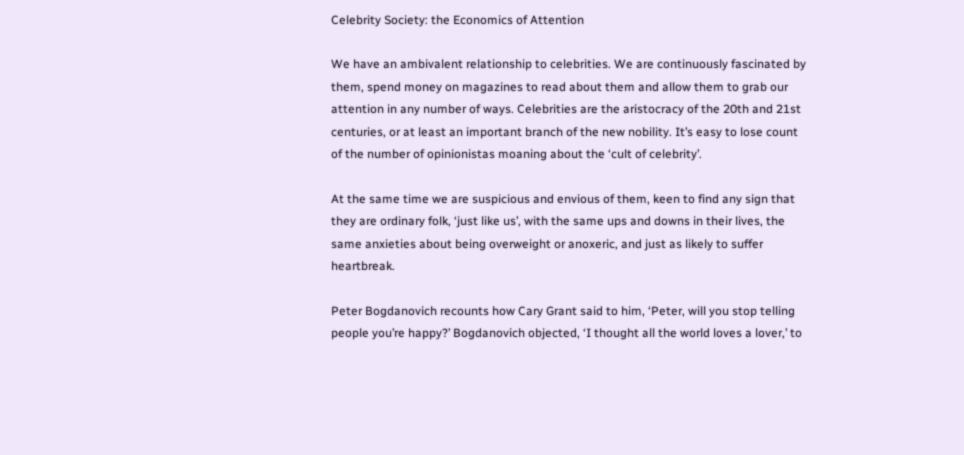Celebrity Society: the Economics of Attention

We have an ambivalent relationship to celebrities. We are continuously fascinated by them, spend money on magazines to read about them and allow them to grab our attention in any number of ways. Celebrities are the aristocracy of the 20th and 21st centuries, or at least an important branch of the new nobility. It’s easy to lose count of the number of opinionistas moaning about the ‘cult of celebrity’.

At the same time we are suspicious and envious of them, keen to find any sign that they are ordinary folk, ‘just like us’, with the same ups and downs in their lives, the same anxieties about being overweight or anoxeric, and just as likely to suffer heartbreak.

Peter Bogdanovich recounts how Cary Grant said to him, ‘Peter, will you stop telling people you’re happy?’ Bogdanovich objected, ‘I thought all the world loves a lover,’ to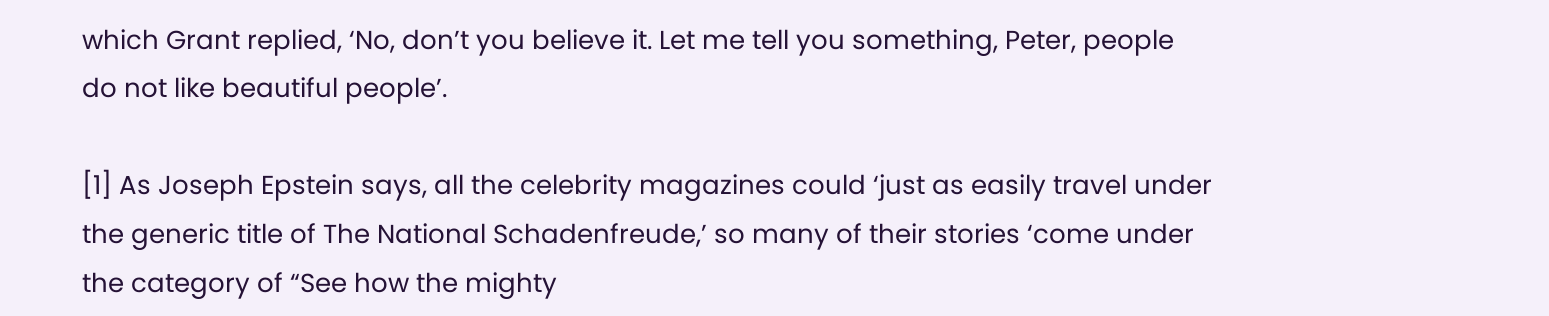which Grant replied, ‘No, don’t you believe it. Let me tell you something, Peter, people do not like beautiful people’.

[1] As Joseph Epstein says, all the celebrity magazines could ‘just as easily travel under the generic title of The National Schadenfreude,’ so many of their stories ‘come under the category of “See how the mighty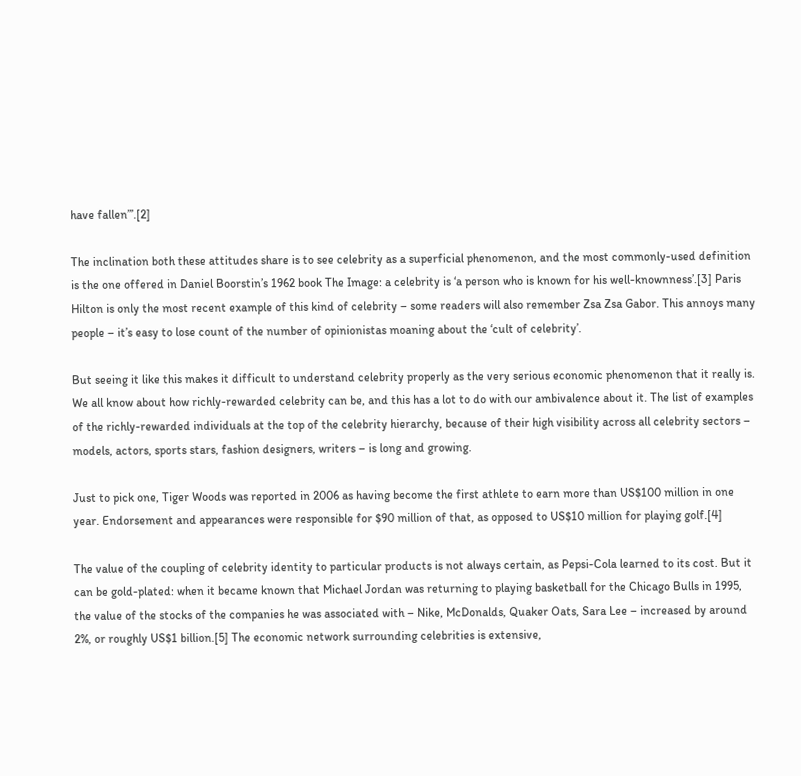have fallen”’.[2]

The inclination both these attitudes share is to see celebrity as a superficial phenomenon, and the most commonly-used definition is the one offered in Daniel Boorstin’s 1962 book The Image: a celebrity is ‘a person who is known for his well-knownness’.[3] Paris Hilton is only the most recent example of this kind of celebrity – some readers will also remember Zsa Zsa Gabor. This annoys many people – it’s easy to lose count of the number of opinionistas moaning about the ‘cult of celebrity’.

But seeing it like this makes it difficult to understand celebrity properly as the very serious economic phenomenon that it really is. We all know about how richly-rewarded celebrity can be, and this has a lot to do with our ambivalence about it. The list of examples of the richly-rewarded individuals at the top of the celebrity hierarchy, because of their high visibility across all celebrity sectors – models, actors, sports stars, fashion designers, writers – is long and growing.

Just to pick one, Tiger Woods was reported in 2006 as having become the first athlete to earn more than US$100 million in one year. Endorsement and appearances were responsible for $90 million of that, as opposed to US$10 million for playing golf.[4]

The value of the coupling of celebrity identity to particular products is not always certain, as Pepsi-Cola learned to its cost. But it can be gold-plated: when it became known that Michael Jordan was returning to playing basketball for the Chicago Bulls in 1995, the value of the stocks of the companies he was associated with – Nike, McDonalds, Quaker Oats, Sara Lee – increased by around 2%, or roughly US$1 billion.[5] The economic network surrounding celebrities is extensive,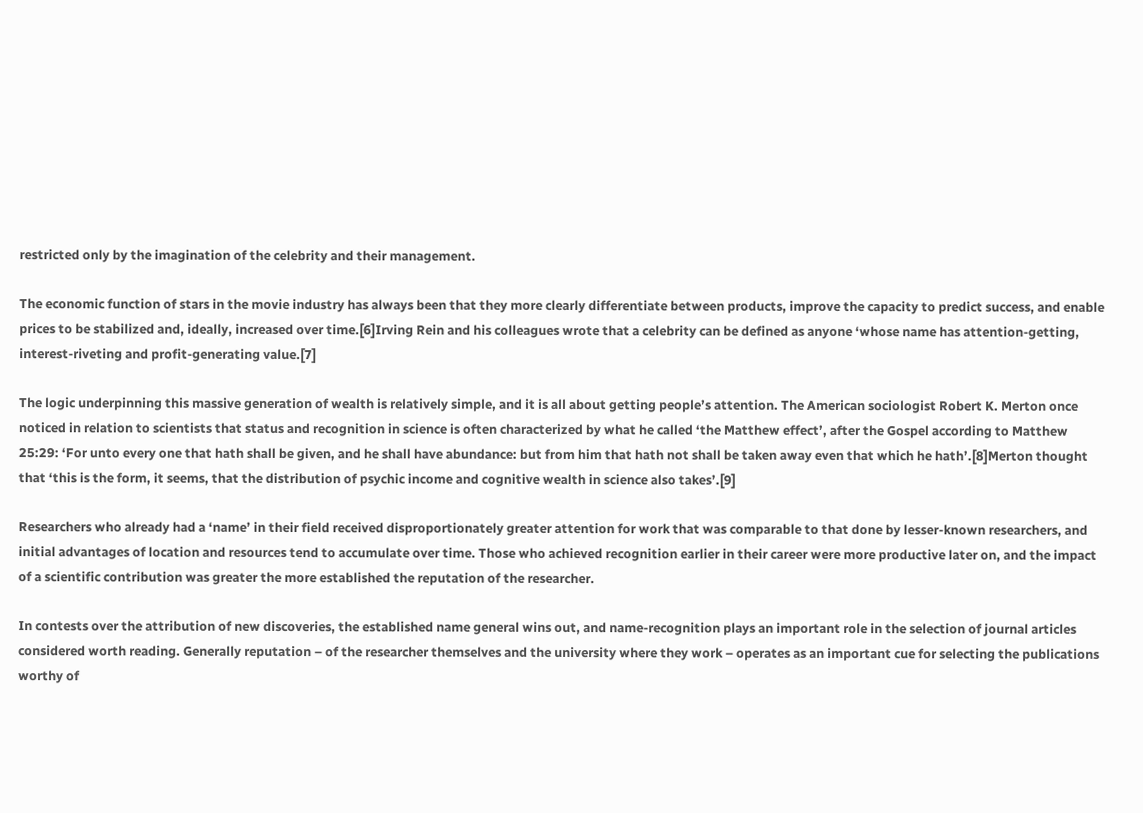restricted only by the imagination of the celebrity and their management.

The economic function of stars in the movie industry has always been that they more clearly differentiate between products, improve the capacity to predict success, and enable prices to be stabilized and, ideally, increased over time.[6]Irving Rein and his colleagues wrote that a celebrity can be defined as anyone ‘whose name has attention-getting, interest-riveting and profit-generating value.[7]

The logic underpinning this massive generation of wealth is relatively simple, and it is all about getting people’s attention. The American sociologist Robert K. Merton once noticed in relation to scientists that status and recognition in science is often characterized by what he called ‘the Matthew effect’, after the Gospel according to Matthew 25:29: ‘For unto every one that hath shall be given, and he shall have abundance: but from him that hath not shall be taken away even that which he hath’.[8]Merton thought that ‘this is the form, it seems, that the distribution of psychic income and cognitive wealth in science also takes’.[9]

Researchers who already had a ‘name’ in their field received disproportionately greater attention for work that was comparable to that done by lesser-known researchers, and initial advantages of location and resources tend to accumulate over time. Those who achieved recognition earlier in their career were more productive later on, and the impact of a scientific contribution was greater the more established the reputation of the researcher.

In contests over the attribution of new discoveries, the established name general wins out, and name-recognition plays an important role in the selection of journal articles considered worth reading. Generally reputation – of the researcher themselves and the university where they work – operates as an important cue for selecting the publications worthy of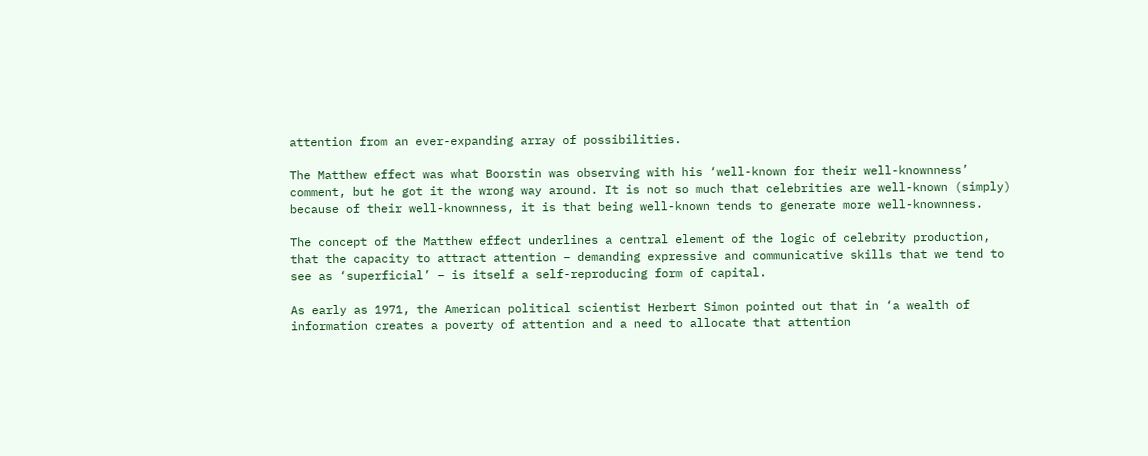attention from an ever-expanding array of possibilities.

The Matthew effect was what Boorstin was observing with his ‘well-known for their well-knownness’ comment, but he got it the wrong way around. It is not so much that celebrities are well-known (simply) because of their well-knownness, it is that being well-known tends to generate more well-knownness.

The concept of the Matthew effect underlines a central element of the logic of celebrity production, that the capacity to attract attention – demanding expressive and communicative skills that we tend to see as ‘superficial’ – is itself a self-reproducing form of capital.

As early as 1971, the American political scientist Herbert Simon pointed out that in ‘a wealth of information creates a poverty of attention and a need to allocate that attention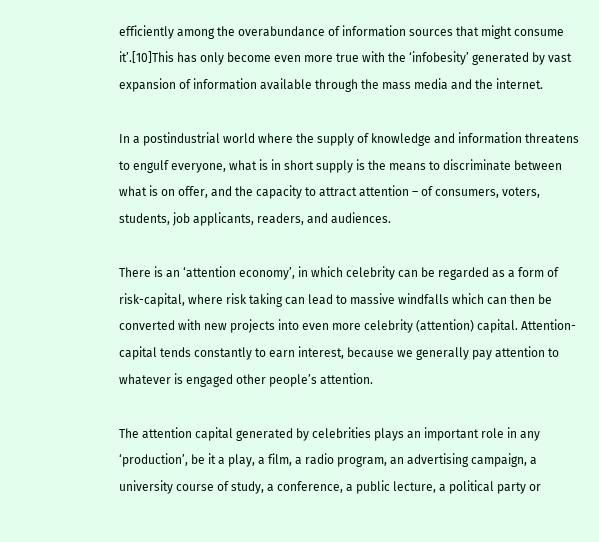efficiently among the overabundance of information sources that might consume it’.[10]This has only become even more true with the ‘infobesity’ generated by vast expansion of information available through the mass media and the internet.

In a postindustrial world where the supply of knowledge and information threatens to engulf everyone, what is in short supply is the means to discriminate between what is on offer, and the capacity to attract attention – of consumers, voters, students, job applicants, readers, and audiences.

There is an ‘attention economy’, in which celebrity can be regarded as a form of risk-capital, where risk taking can lead to massive windfalls which can then be converted with new projects into even more celebrity (attention) capital. Attention-capital tends constantly to earn interest, because we generally pay attention to whatever is engaged other people’s attention.

The attention capital generated by celebrities plays an important role in any ‘production’, be it a play, a film, a radio program, an advertising campaign, a university course of study, a conference, a public lecture, a political party or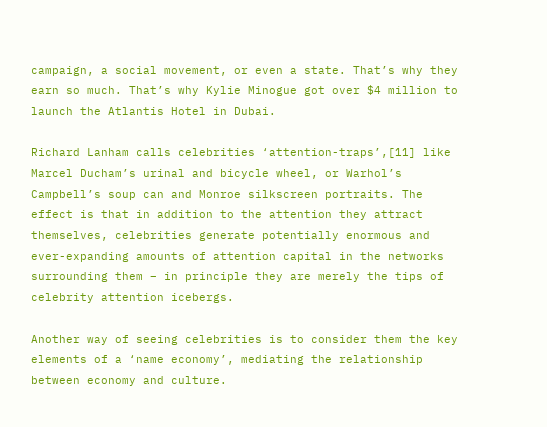campaign, a social movement, or even a state. That’s why they earn so much. That’s why Kylie Minogue got over $4 million to launch the Atlantis Hotel in Dubai.

Richard Lanham calls celebrities ‘attention-traps’,[11] like Marcel Ducham’s urinal and bicycle wheel, or Warhol’s Campbell’s soup can and Monroe silkscreen portraits. The effect is that in addition to the attention they attract themselves, celebrities generate potentially enormous and ever-expanding amounts of attention capital in the networks surrounding them – in principle they are merely the tips of celebrity attention icebergs.

Another way of seeing celebrities is to consider them the key elements of a ‘name economy’, mediating the relationship between economy and culture.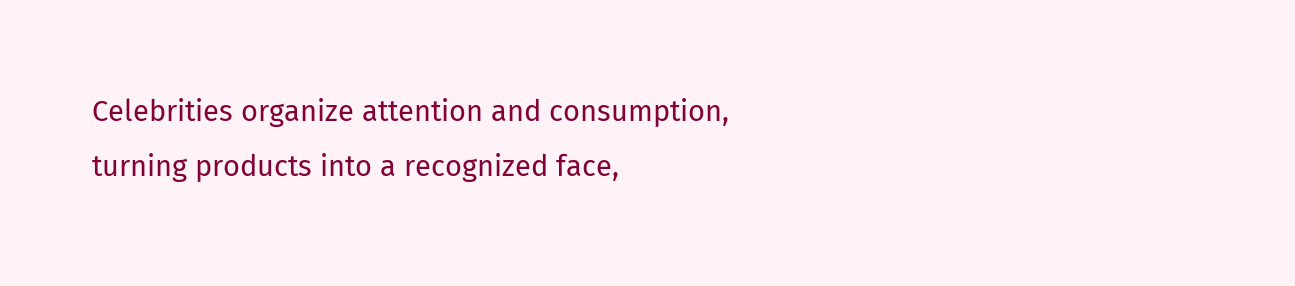Celebrities organize attention and consumption, turning products into a recognized face,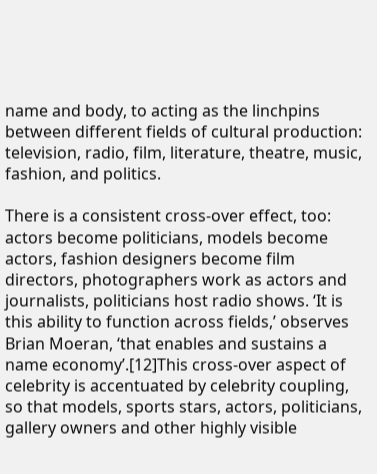name and body, to acting as the linchpins between different fields of cultural production: television, radio, film, literature, theatre, music, fashion, and politics.

There is a consistent cross-over effect, too: actors become politicians, models become actors, fashion designers become film directors, photographers work as actors and journalists, politicians host radio shows. ‘It is this ability to function across fields,’ observes Brian Moeran, ‘that enables and sustains a name economy’.[12]This cross-over aspect of celebrity is accentuated by celebrity coupling, so that models, sports stars, actors, politicians, gallery owners and other highly visible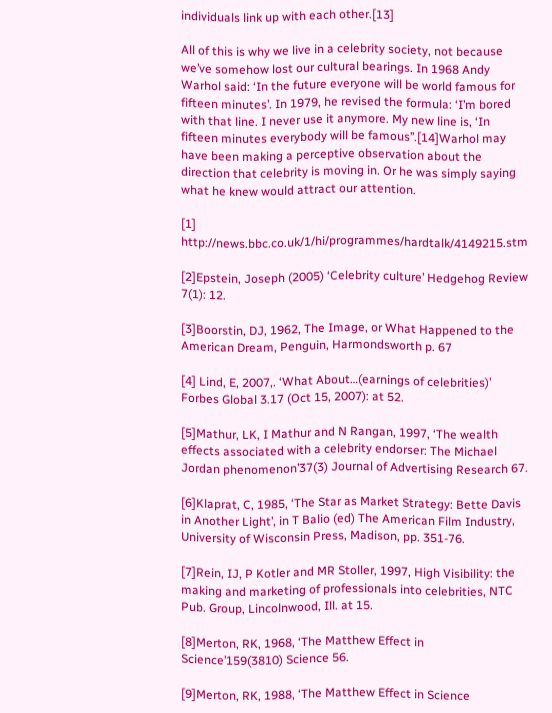individuals link up with each other.[13]

All of this is why we live in a celebrity society, not because we’ve somehow lost our cultural bearings. In 1968 Andy Warhol said: ‘In the future everyone will be world famous for fifteen minutes’. In 1979, he revised the formula: ‘I’m bored with that line. I never use it anymore. My new line is, ‘In fifteen minutes everybody will be famous’’.[14]Warhol may have been making a perceptive observation about the direction that celebrity is moving in. Or he was simply saying what he knew would attract our attention.

[1] http://news.bbc.co.uk/1/hi/programmes/hardtalk/4149215.stm

[2]Epstein, Joseph (2005) ‘Celebrity culture’ Hedgehog Review 7(1): 12.

[3]Boorstin, DJ, 1962, The Image, or What Happened to the American Dream, Penguin, Harmondsworth p. 67

[4] Lind, E, 2007,. ‘What About…(earnings of celebrities)’ Forbes Global 3.17 (Oct 15, 2007): at 52.

[5]Mathur, LK, I Mathur and N Rangan, 1997, ‘The wealth effects associated with a celebrity endorser: The Michael Jordan phenomenon’37(3) Journal of Advertising Research 67.

[6]Klaprat, C, 1985, ‘The Star as Market Strategy: Bette Davis in Another Light’, in T Balio (ed) The American Film Industry, University of Wisconsin Press, Madison, pp. 351-76.

[7]Rein, IJ, P Kotler and MR Stoller, 1997, High Visibility: the making and marketing of professionals into celebrities, NTC Pub. Group, Lincolnwood, Ill. at 15.

[8]Merton, RK, 1968, ‘The Matthew Effect in Science’159(3810) Science 56.

[9]Merton, RK, 1988, ‘The Matthew Effect in Science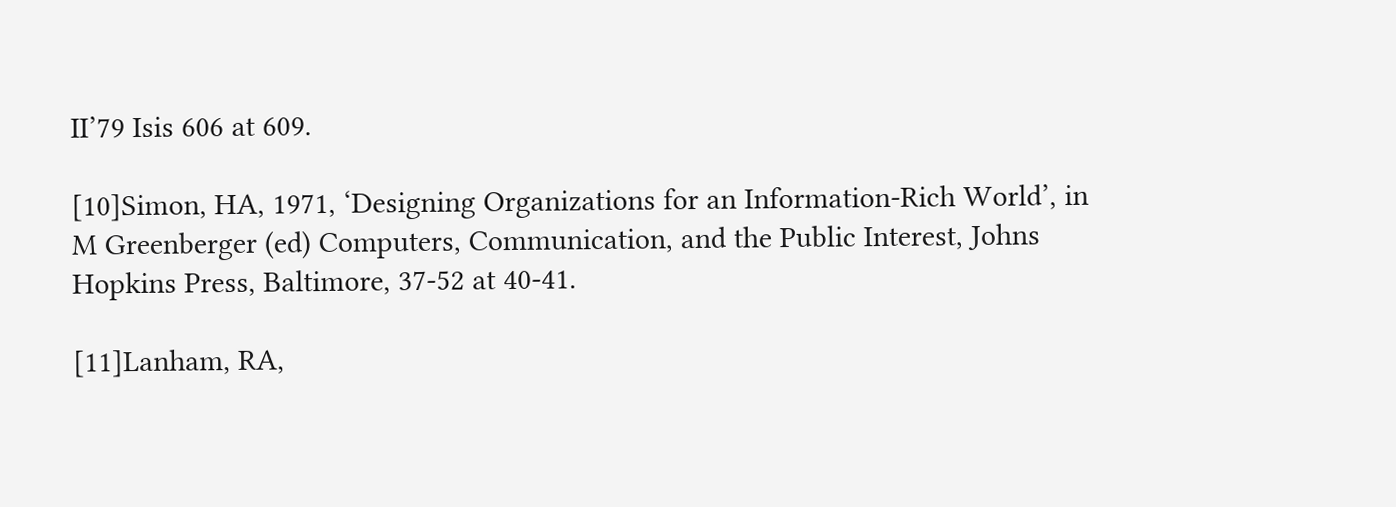II’79 Isis 606 at 609.

[10]Simon, HA, 1971, ‘Designing Organizations for an Information-Rich World’, in M Greenberger (ed) Computers, Communication, and the Public Interest, Johns Hopkins Press, Baltimore, 37-52 at 40-41.

[11]Lanham, RA,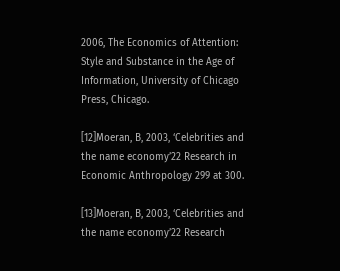2006, The Economics of Attention: Style and Substance in the Age of Information, University of Chicago Press, Chicago.

[12]Moeran, B, 2003, ‘Celebrities and the name economy’22 Research in Economic Anthropology 299 at 300.

[13]Moeran, B, 2003, ‘Celebrities and the name economy’22 Research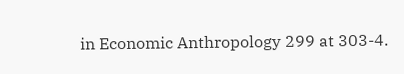in Economic Anthropology 299 at 303-4.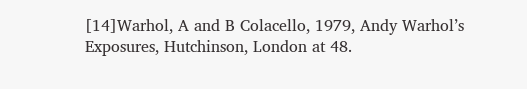[14]Warhol, A and B Colacello, 1979, Andy Warhol’s Exposures, Hutchinson, London at 48.